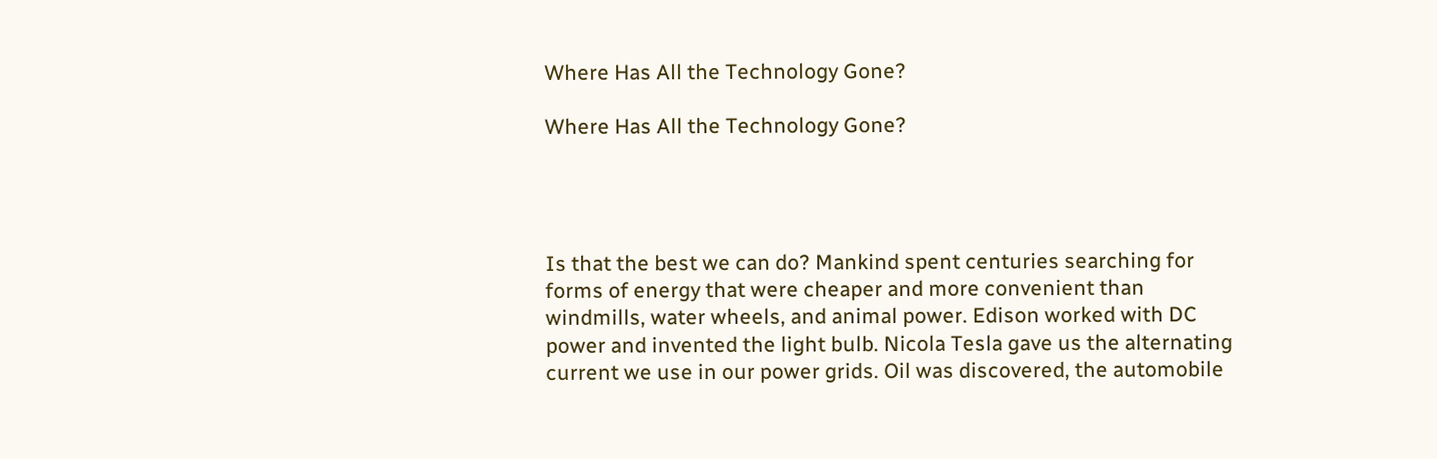Where Has All the Technology Gone?

Where Has All the Technology Gone?




Is that the best we can do? Mankind spent centuries searching for forms of energy that were cheaper and more convenient than windmills, water wheels, and animal power. Edison worked with DC power and invented the light bulb. Nicola Tesla gave us the alternating current we use in our power grids. Oil was discovered, the automobile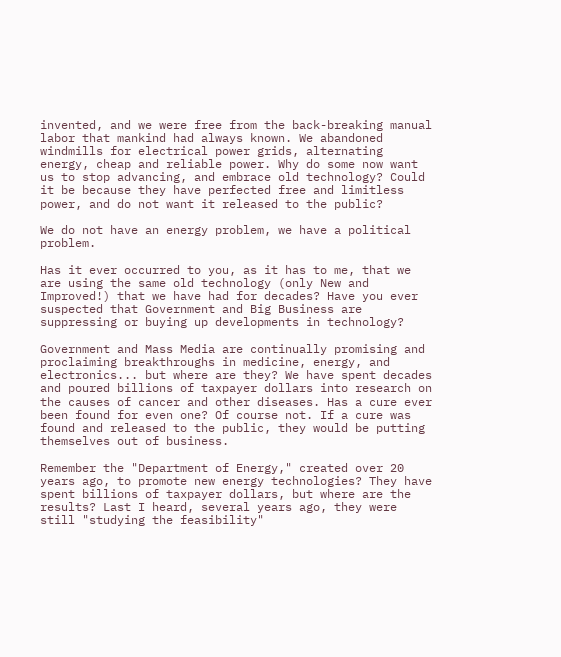invented, and we were free from the back-breaking manual labor that mankind had always known. We abandoned windmills for electrical power grids, alternating energy, cheap and reliable power. Why do some now want us to stop advancing, and embrace old technology? Could it be because they have perfected free and limitless power, and do not want it released to the public?

We do not have an energy problem, we have a political problem.

Has it ever occurred to you, as it has to me, that we are using the same old technology (only New and Improved!) that we have had for decades? Have you ever suspected that Government and Big Business are suppressing or buying up developments in technology?

Government and Mass Media are continually promising and proclaiming breakthroughs in medicine, energy, and electronics... but where are they? We have spent decades and poured billions of taxpayer dollars into research on the causes of cancer and other diseases. Has a cure ever been found for even one? Of course not. If a cure was found and released to the public, they would be putting themselves out of business.

Remember the "Department of Energy," created over 20 years ago, to promote new energy technologies? They have spent billions of taxpayer dollars, but where are the results? Last I heard, several years ago, they were still "studying the feasibility"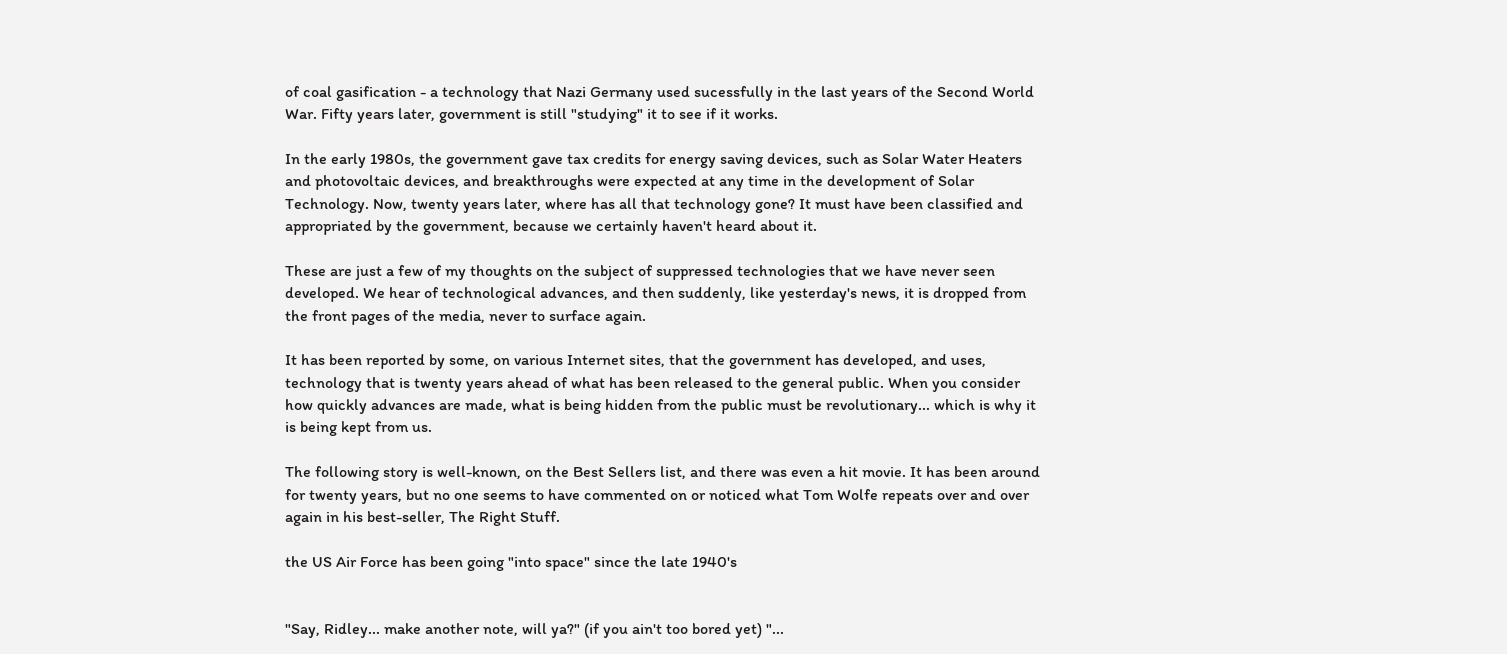of coal gasification - a technology that Nazi Germany used sucessfully in the last years of the Second World War. Fifty years later, government is still "studying" it to see if it works.

In the early 1980s, the government gave tax credits for energy saving devices, such as Solar Water Heaters and photovoltaic devices, and breakthroughs were expected at any time in the development of Solar Technology. Now, twenty years later, where has all that technology gone? It must have been classified and appropriated by the government, because we certainly haven't heard about it.

These are just a few of my thoughts on the subject of suppressed technologies that we have never seen developed. We hear of technological advances, and then suddenly, like yesterday's news, it is dropped from the front pages of the media, never to surface again.

It has been reported by some, on various Internet sites, that the government has developed, and uses, technology that is twenty years ahead of what has been released to the general public. When you consider how quickly advances are made, what is being hidden from the public must be revolutionary... which is why it is being kept from us.

The following story is well-known, on the Best Sellers list, and there was even a hit movie. It has been around for twenty years, but no one seems to have commented on or noticed what Tom Wolfe repeats over and over again in his best-seller, The Right Stuff.

the US Air Force has been going "into space" since the late 1940's


"Say, Ridley... make another note, will ya?" (if you ain't too bored yet) "...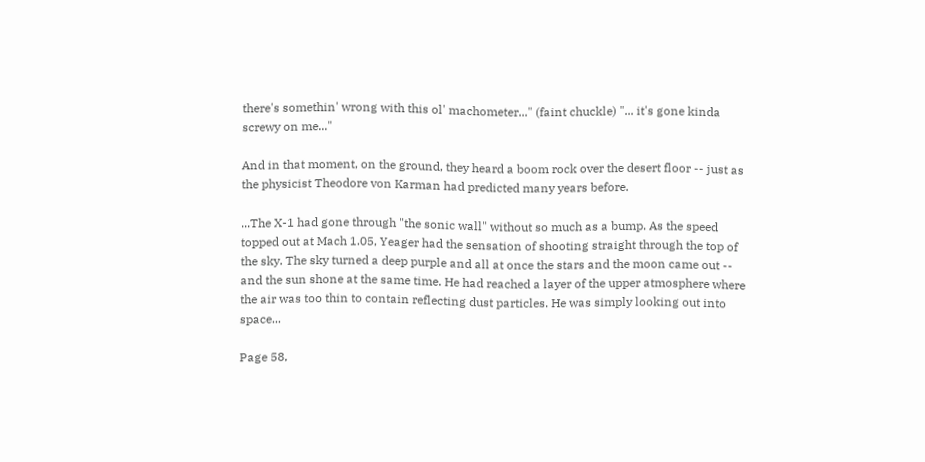there's somethin' wrong with this ol' machometer..." (faint chuckle) "... it's gone kinda screwy on me..."

And in that moment, on the ground, they heard a boom rock over the desert floor -- just as the physicist Theodore von Karman had predicted many years before.

...The X-1 had gone through "the sonic wall" without so much as a bump. As the speed topped out at Mach 1.05, Yeager had the sensation of shooting straight through the top of the sky. The sky turned a deep purple and all at once the stars and the moon came out -- and the sun shone at the same time. He had reached a layer of the upper atmosphere where the air was too thin to contain reflecting dust particles. He was simply looking out into space...

Page 58,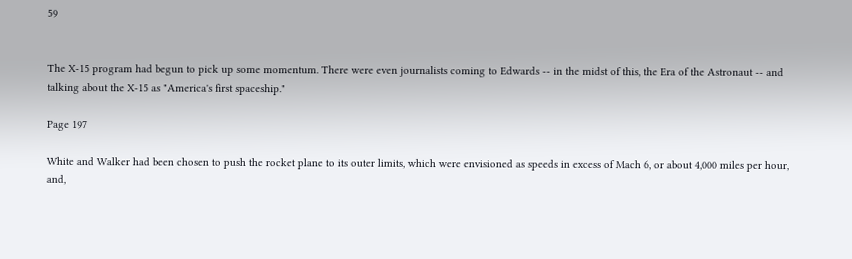59


The X-15 program had begun to pick up some momentum. There were even journalists coming to Edwards -- in the midst of this, the Era of the Astronaut -- and talking about the X-15 as "America's first spaceship."

Page 197

White and Walker had been chosen to push the rocket plane to its outer limits, which were envisioned as speeds in excess of Mach 6, or about 4,000 miles per hour, and,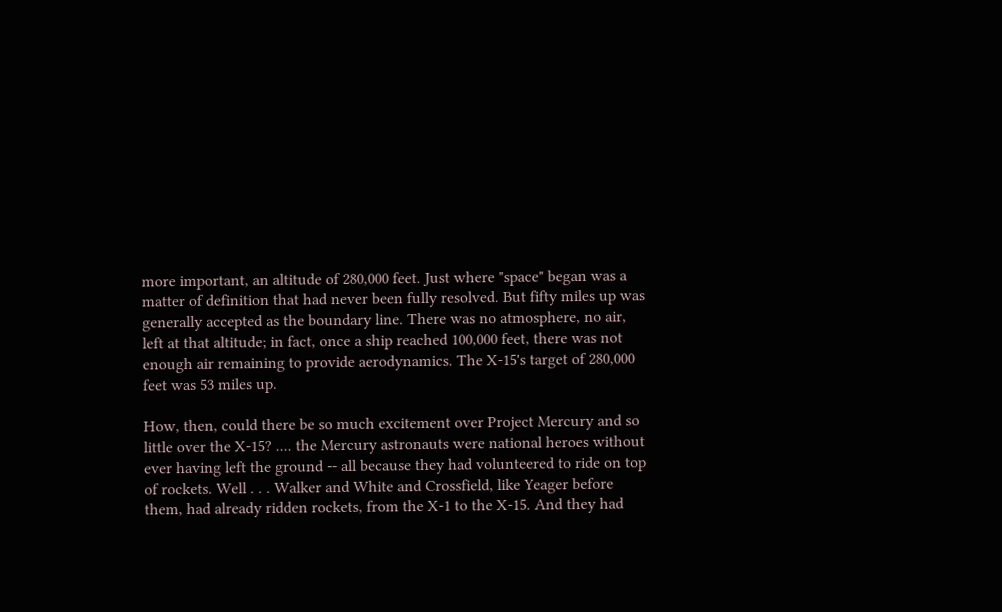more important, an altitude of 280,000 feet. Just where "space" began was a matter of definition that had never been fully resolved. But fifty miles up was generally accepted as the boundary line. There was no atmosphere, no air, left at that altitude; in fact, once a ship reached 100,000 feet, there was not enough air remaining to provide aerodynamics. The X-15's target of 280,000 feet was 53 miles up.

How, then, could there be so much excitement over Project Mercury and so little over the X-15? .... the Mercury astronauts were national heroes without ever having left the ground -- all because they had volunteered to ride on top of rockets. Well . . . Walker and White and Crossfield, like Yeager before them, had already ridden rockets, from the X-1 to the X-15. And they had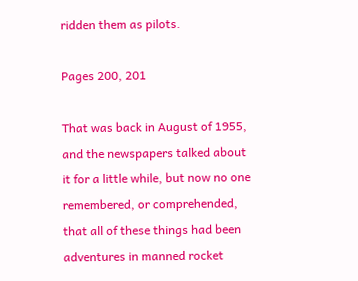ridden them as pilots.

Pages 200, 201

That was back in August of 1955, and the newspapers talked about it for a little while, but now no one remembered, or comprehended, that all of these things had been adventures in manned rocket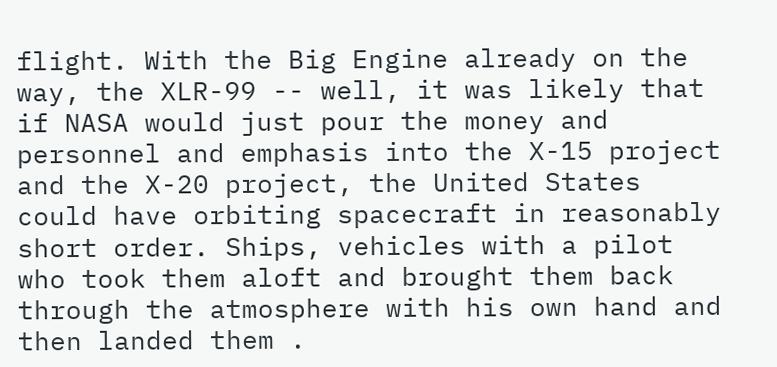flight. With the Big Engine already on the way, the XLR-99 -- well, it was likely that if NASA would just pour the money and personnel and emphasis into the X-15 project and the X-20 project, the United States could have orbiting spacecraft in reasonably short order. Ships, vehicles with a pilot who took them aloft and brought them back through the atmosphere with his own hand and then landed them .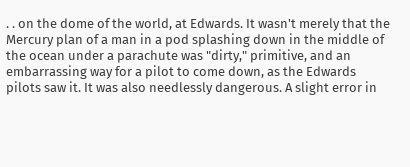. . on the dome of the world, at Edwards. It wasn't merely that the Mercury plan of a man in a pod splashing down in the middle of the ocean under a parachute was "dirty," primitive, and an embarrassing way for a pilot to come down, as the Edwards pilots saw it. It was also needlessly dangerous. A slight error in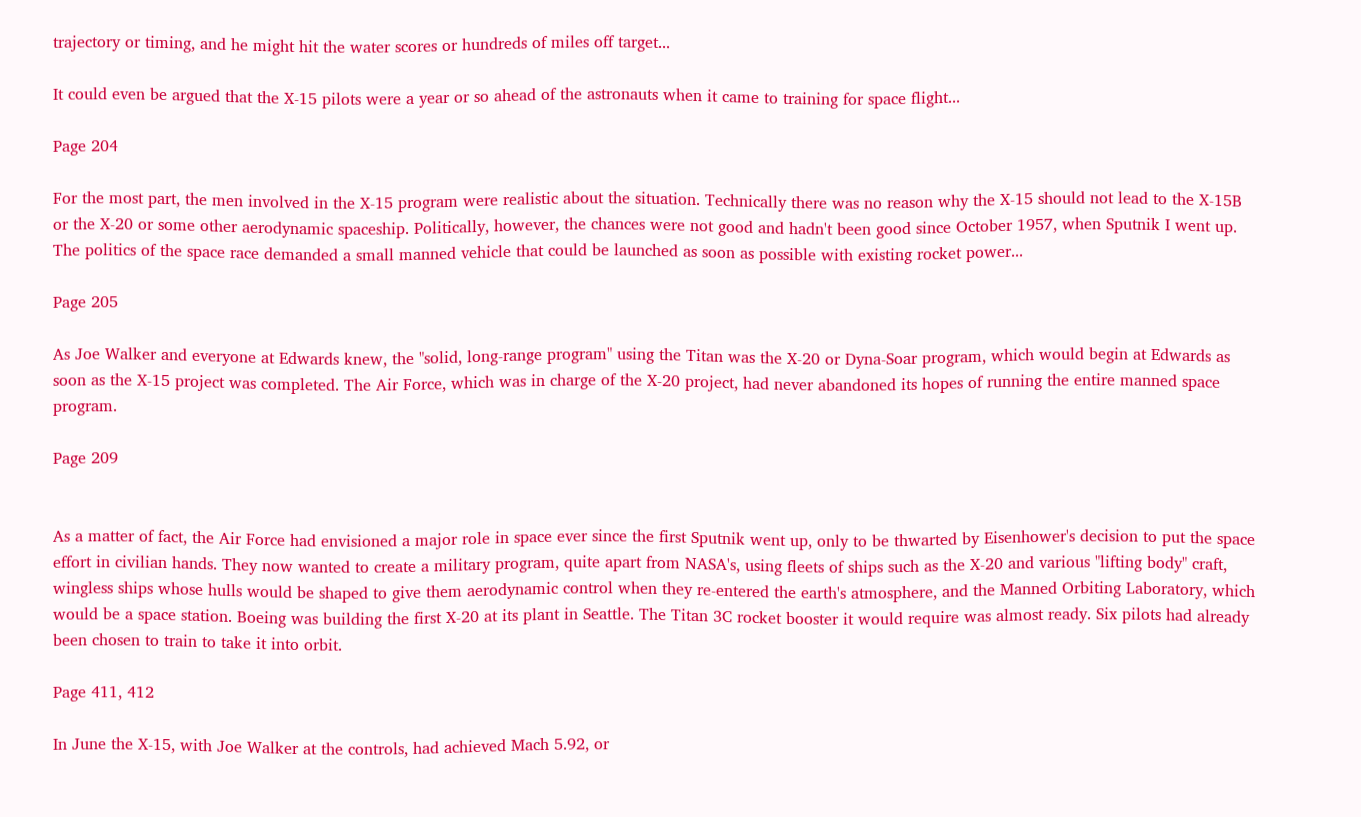trajectory or timing, and he might hit the water scores or hundreds of miles off target...

It could even be argued that the X-15 pilots were a year or so ahead of the astronauts when it came to training for space flight...

Page 204

For the most part, the men involved in the X-15 program were realistic about the situation. Technically there was no reason why the X-15 should not lead to the X-15B or the X-20 or some other aerodynamic spaceship. Politically, however, the chances were not good and hadn't been good since October 1957, when Sputnik I went up. The politics of the space race demanded a small manned vehicle that could be launched as soon as possible with existing rocket power...

Page 205

As Joe Walker and everyone at Edwards knew, the "solid, long-range program" using the Titan was the X-20 or Dyna-Soar program, which would begin at Edwards as soon as the X-15 project was completed. The Air Force, which was in charge of the X-20 project, had never abandoned its hopes of running the entire manned space program.

Page 209


As a matter of fact, the Air Force had envisioned a major role in space ever since the first Sputnik went up, only to be thwarted by Eisenhower's decision to put the space effort in civilian hands. They now wanted to create a military program, quite apart from NASA's, using fleets of ships such as the X-20 and various "lifting body" craft, wingless ships whose hulls would be shaped to give them aerodynamic control when they re-entered the earth's atmosphere, and the Manned Orbiting Laboratory, which would be a space station. Boeing was building the first X-20 at its plant in Seattle. The Titan 3C rocket booster it would require was almost ready. Six pilots had already been chosen to train to take it into orbit.

Page 411, 412

In June the X-15, with Joe Walker at the controls, had achieved Mach 5.92, or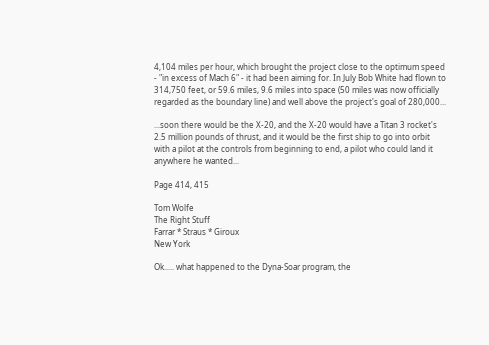4,104 miles per hour, which brought the project close to the optimum speed - "in excess of Mach 6" - it had been aiming for. In July Bob White had flown to 314,750 feet, or 59.6 miles, 9.6 miles into space (50 miles was now officially regarded as the boundary line) and well above the project's goal of 280,000...

...soon there would be the X-20, and the X-20 would have a Titan 3 rocket's 2.5 million pounds of thrust, and it would be the first ship to go into orbit with a pilot at the controls from beginning to end, a pilot who could land it anywhere he wanted...

Page 414, 415

Tom Wolfe
The Right Stuff
Farrar * Straus * Giroux
New York

Ok..... what happened to the Dyna-Soar program, the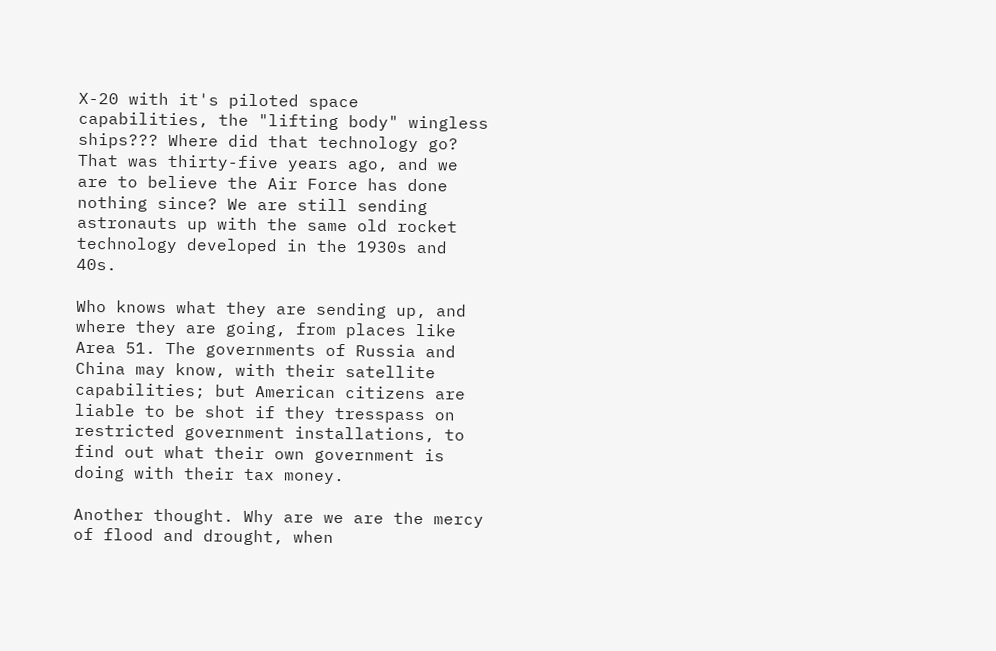X-20 with it's piloted space capabilities, the "lifting body" wingless ships??? Where did that technology go? That was thirty-five years ago, and we are to believe the Air Force has done nothing since? We are still sending astronauts up with the same old rocket technology developed in the 1930s and 40s.

Who knows what they are sending up, and where they are going, from places like Area 51. The governments of Russia and China may know, with their satellite capabilities; but American citizens are liable to be shot if they tresspass on restricted government installations, to find out what their own government is doing with their tax money.

Another thought. Why are we are the mercy of flood and drought, when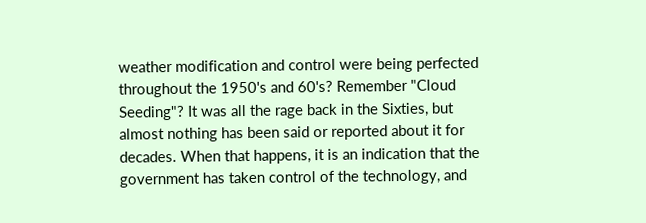weather modification and control were being perfected throughout the 1950's and 60's? Remember "Cloud Seeding"? It was all the rage back in the Sixties, but almost nothing has been said or reported about it for decades. When that happens, it is an indication that the government has taken control of the technology, and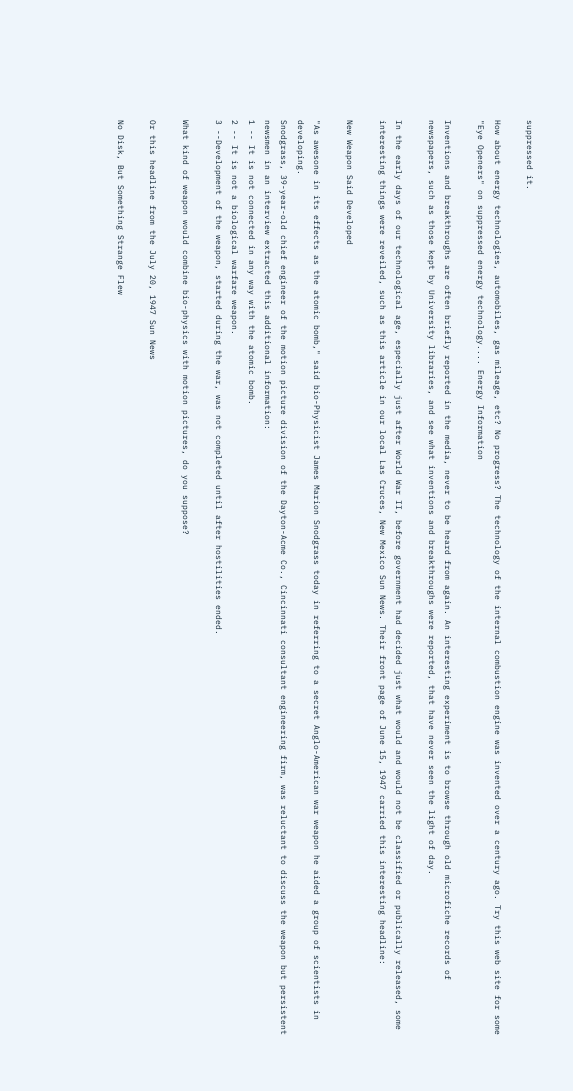suppressed it.

How about energy technologies, automobiles, gas mileage, etc? No progress? The technology of the internal combustion engine was invented over a century ago. Try this web site for some "Eye Openers" on suppressed energy technology.... Energy Information

Inventions and breakthroughs are often briefly reported in the media, never to be heard from again. An interesting experiment is to browse through old microfiche records of newspapers, such as those kept by University libraries, and see what inventions and breakthroughs were reported, that have never seen the light of day.

In the early days of our technological age, especially just after World War II, before government had decided just what would and would not be classified or publically released, some interesting things were reveiled, such as this article in our local Las Cruces, New Mexico Sun News. Their front page of June 15, 1947 carried this interesting headline:

New Weapon Said Developed

"As awesone in its effects as the atomic bomb," said bio-Physicist James Marion Snodgrass today in referring to a secret Anglo-American war weapon he aided a group of scientists in developing.
Snodgrass, 39-year-old chief engineer of the motion picture division of the Dayton-Acme Co., Cincinnati consultant engineering firm, was reluctant to discuss the weapon but persistent newsmen in an interview extracted this additional information:
1 -- It is not connected in any way with the atomic bomb.
2 -- It is not a biological warfare weapon.
3 --Development of the weapon, started during the war, was not completed until after hostilities ended.

What kind of weapon would combine bio-physics with motion pictures, do you suppose?

Or this headline from the July 20, 1947 Sun News

No Disk, But Something Strange Flew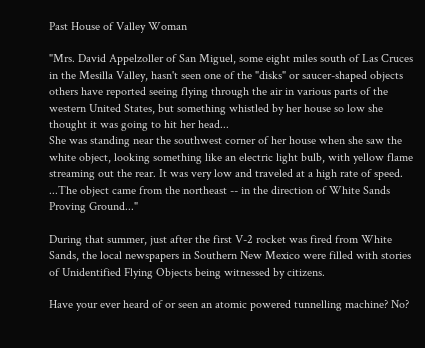Past House of Valley Woman

"Mrs. David Appelzoller of San Miguel, some eight miles south of Las Cruces in the Mesilla Valley, hasn't seen one of the "disks" or saucer-shaped objects others have reported seeing flying through the air in various parts of the western United States, but something whistled by her house so low she thought it was going to hit her head...
She was standing near the southwest corner of her house when she saw the white object, looking something like an electric light bulb, with yellow flame streaming out the rear. It was very low and traveled at a high rate of speed.
...The object came from the northeast -- in the direction of White Sands Proving Ground..."

During that summer, just after the first V-2 rocket was fired from White Sands, the local newspapers in Southern New Mexico were filled with stories of Unidentified Flying Objects being witnessed by citizens.

Have your ever heard of or seen an atomic powered tunnelling machine? No?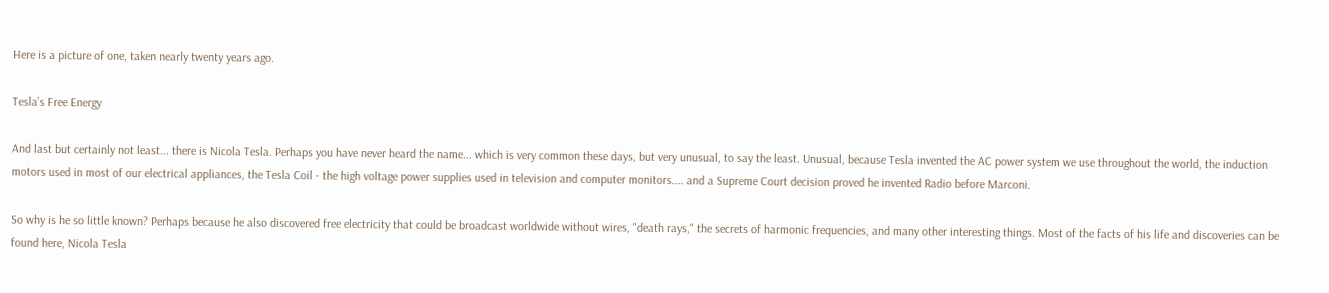Here is a picture of one, taken nearly twenty years ago.

Tesla’s Free Energy

And last but certainly not least... there is Nicola Tesla. Perhaps you have never heard the name... which is very common these days, but very unusual, to say the least. Unusual, because Tesla invented the AC power system we use throughout the world, the induction motors used in most of our electrical appliances, the Tesla Coil - the high voltage power supplies used in television and computer monitors.... and a Supreme Court decision proved he invented Radio before Marconi.

So why is he so little known? Perhaps because he also discovered free electricity that could be broadcast worldwide without wires, "death rays," the secrets of harmonic frequencies, and many other interesting things. Most of the facts of his life and discoveries can be found here, Nicola Tesla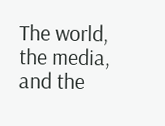The world, the media, and the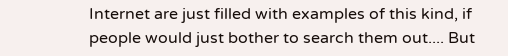Internet are just filled with examples of this kind, if people would just bother to search them out.... But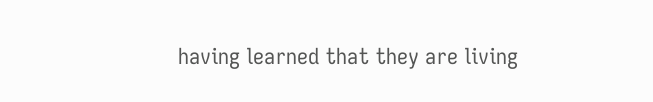having learned that they are living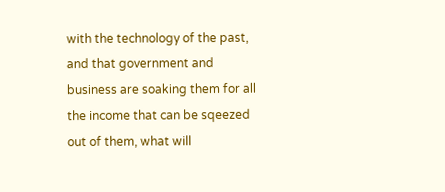with the technology of the past, and that government and business are soaking them for all the income that can be sqeezed out of them, what will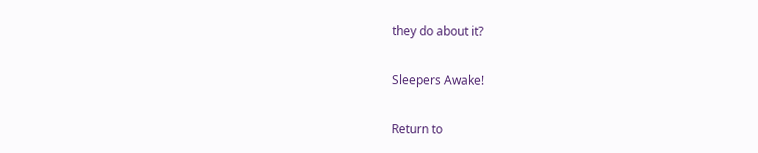they do about it?

Sleepers Awake!

Return to